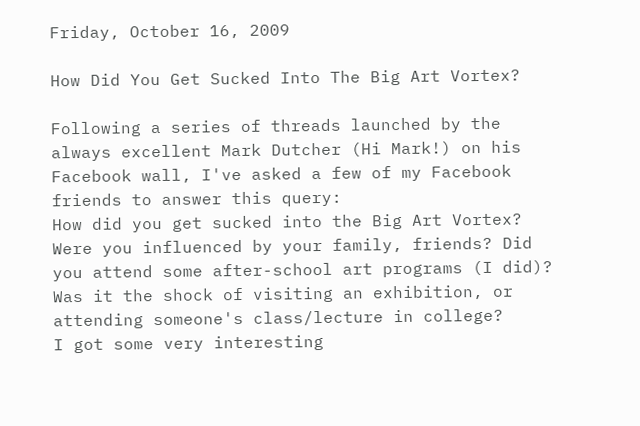Friday, October 16, 2009

How Did You Get Sucked Into The Big Art Vortex?

Following a series of threads launched by the always excellent Mark Dutcher (Hi Mark!) on his Facebook wall, I've asked a few of my Facebook friends to answer this query:
How did you get sucked into the Big Art Vortex? Were you influenced by your family, friends? Did you attend some after-school art programs (I did)? Was it the shock of visiting an exhibition, or attending someone's class/lecture in college?
I got some very interesting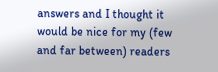answers and I thought it would be nice for my (few and far between) readers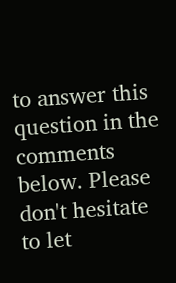to answer this question in the comments below. Please don't hesitate to let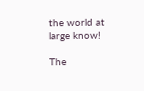the world at large know!

The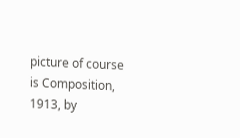picture of course is Composition, 1913, by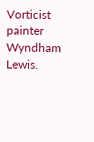Vorticist painter Wyndham Lewis.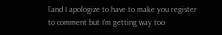[and I apologize to have to make you register to comment but I'm getting way too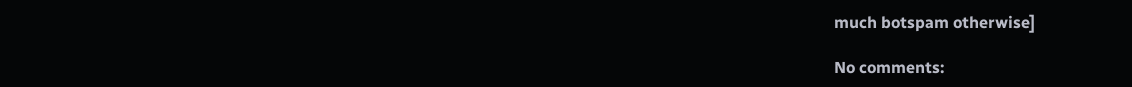much botspam otherwise]

No comments: